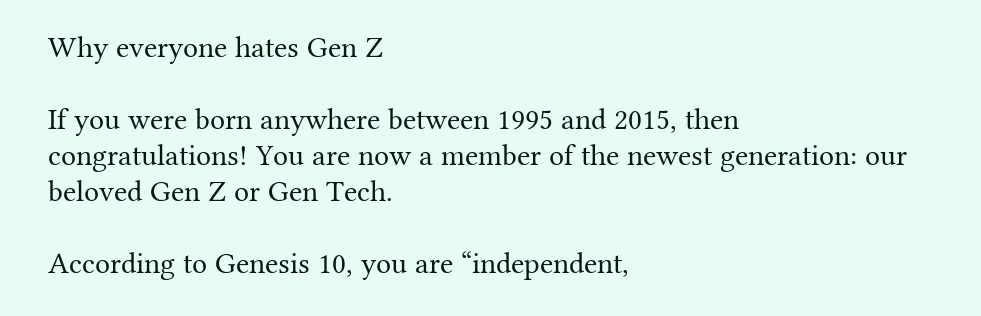Why everyone hates Gen Z

If you were born anywhere between 1995 and 2015, then congratulations! You are now a member of the newest generation: our beloved Gen Z or Gen Tech.

According to Genesis 10, you are “independent,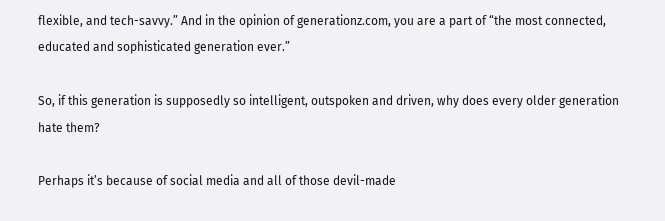flexible, and tech-savvy.” And in the opinion of generationz.com, you are a part of “the most connected, educated and sophisticated generation ever.”

So, if this generation is supposedly so intelligent, outspoken and driven, why does every older generation hate them?

Perhaps it’s because of social media and all of those devil-made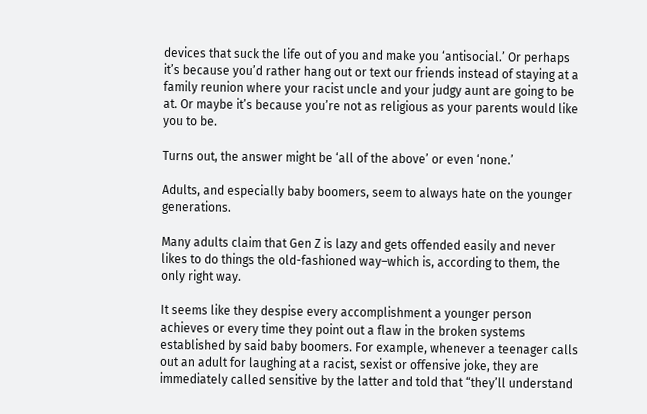devices that suck the life out of you and make you ‘antisocial.’ Or perhaps it’s because you’d rather hang out or text our friends instead of staying at a family reunion where your racist uncle and your judgy aunt are going to be at. Or maybe it’s because you’re not as religious as your parents would like you to be.

Turns out, the answer might be ‘all of the above’ or even ‘none.’

Adults, and especially baby boomers, seem to always hate on the younger generations.

Many adults claim that Gen Z is lazy and gets offended easily and never likes to do things the old-fashioned way–which is, according to them, the only right way.

It seems like they despise every accomplishment a younger person achieves or every time they point out a flaw in the broken systems established by said baby boomers. For example, whenever a teenager calls out an adult for laughing at a racist, sexist or offensive joke, they are immediately called sensitive by the latter and told that “they’ll understand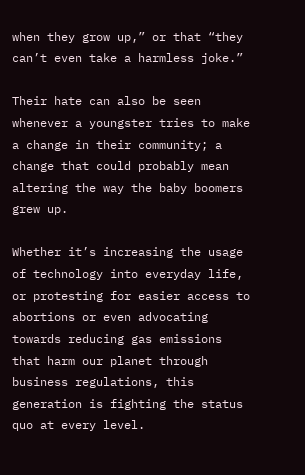when they grow up,” or that “they can’t even take a harmless joke.”

Their hate can also be seen whenever a youngster tries to make a change in their community; a change that could probably mean altering the way the baby boomers grew up.

Whether it’s increasing the usage of technology into everyday life, or protesting for easier access to abortions or even advocating towards reducing gas emissions that harm our planet through business regulations, this generation is fighting the status quo at every level.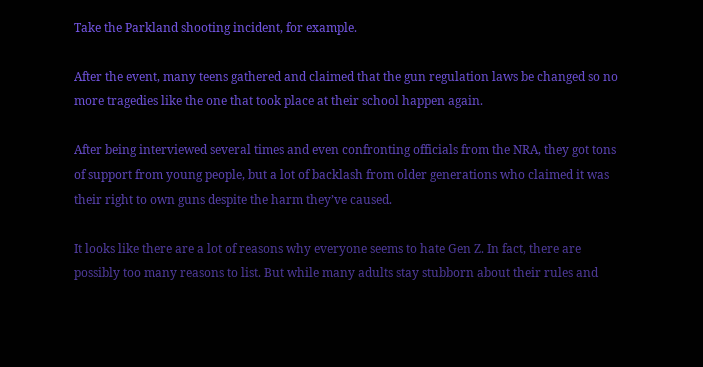Take the Parkland shooting incident, for example.

After the event, many teens gathered and claimed that the gun regulation laws be changed so no more tragedies like the one that took place at their school happen again.

After being interviewed several times and even confronting officials from the NRA, they got tons of support from young people, but a lot of backlash from older generations who claimed it was their right to own guns despite the harm they’ve caused.

It looks like there are a lot of reasons why everyone seems to hate Gen Z. In fact, there are possibly too many reasons to list. But while many adults stay stubborn about their rules and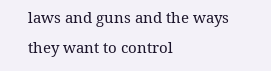laws and guns and the ways they want to control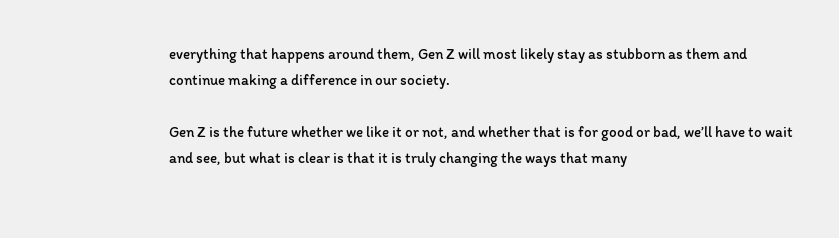everything that happens around them, Gen Z will most likely stay as stubborn as them and continue making a difference in our society.

Gen Z is the future whether we like it or not, and whether that is for good or bad, we’ll have to wait and see, but what is clear is that it is truly changing the ways that many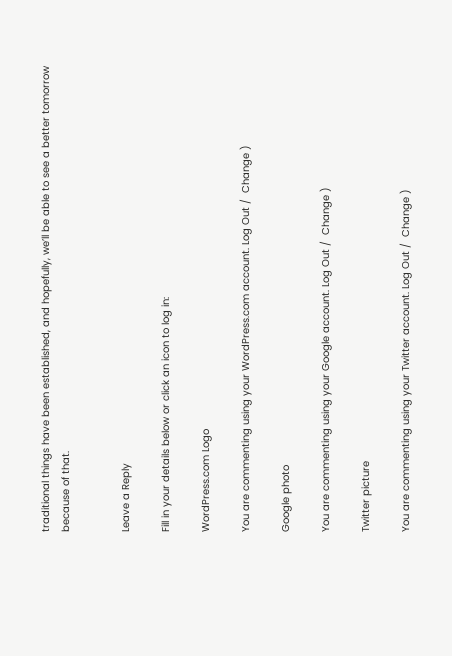traditional things have been established, and hopefully, we’ll be able to see a better tomorrow because of that.


Leave a Reply

Fill in your details below or click an icon to log in:

WordPress.com Logo

You are commenting using your WordPress.com account. Log Out /  Change )

Google photo

You are commenting using your Google account. Log Out /  Change )

Twitter picture

You are commenting using your Twitter account. Log Out /  Change )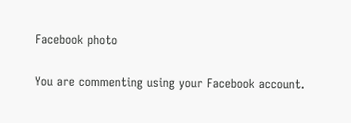Facebook photo

You are commenting using your Facebook account.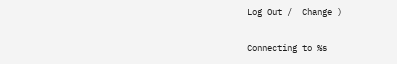Log Out /  Change )

Connecting to %s